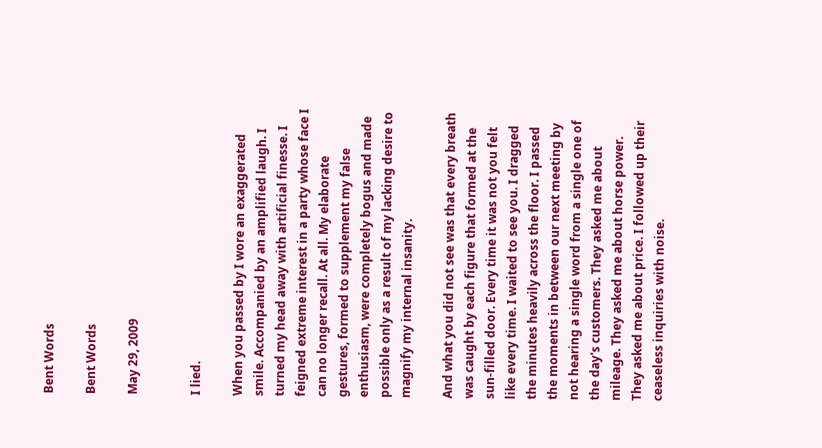Bent Words

Bent Words

May 29, 2009


I lied.

When you passed by I wore an exaggerated smile. Accompanied by an amplified laugh. I turned my head away with artificial finesse. I feigned extreme interest in a party whose face I can no longer recall. At all. My elaborate gestures, formed to supplement my false enthusiasm, were completely bogus and made possible only as a result of my lacking desire to magnify my internal insanity.

And what you did not see was that every breath was caught by each figure that formed at the sun-filled door. Every time it was not you felt like every time. I waited to see you. I dragged the minutes heavily across the floor. I passed the moments in between our next meeting by not hearing a single word from a single one of the day's customers. They asked me about mileage. They asked me about horse power. They asked me about price. I followed up their ceaseless inquiries with noise.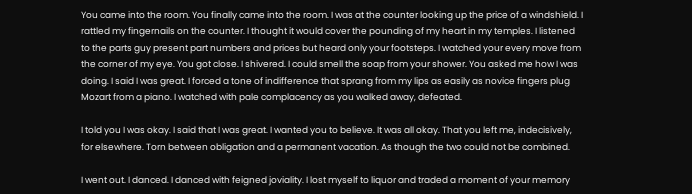You came into the room. You finally came into the room. I was at the counter looking up the price of a windshield. I rattled my fingernails on the counter. I thought it would cover the pounding of my heart in my temples. I listened to the parts guy present part numbers and prices but heard only your footsteps. I watched your every move from the corner of my eye. You got close. I shivered. I could smell the soap from your shower. You asked me how I was doing. I said I was great. I forced a tone of indifference that sprang from my lips as easily as novice fingers plug Mozart from a piano. I watched with pale complacency as you walked away, defeated.

I told you I was okay. I said that I was great. I wanted you to believe. It was all okay. That you left me, indecisively, for elsewhere. Torn between obligation and a permanent vacation. As though the two could not be combined.

I went out. I danced. I danced with feigned joviality. I lost myself to liquor and traded a moment of your memory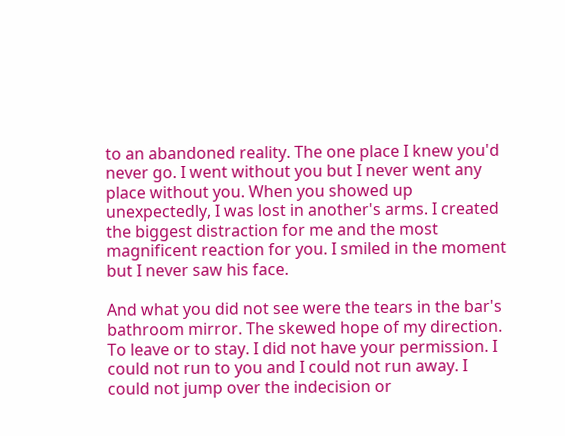to an abandoned reality. The one place I knew you'd never go. I went without you but I never went any place without you. When you showed up unexpectedly, I was lost in another's arms. I created the biggest distraction for me and the most magnificent reaction for you. I smiled in the moment but I never saw his face.

And what you did not see were the tears in the bar's bathroom mirror. The skewed hope of my direction. To leave or to stay. I did not have your permission. I could not run to you and I could not run away. I could not jump over the indecision or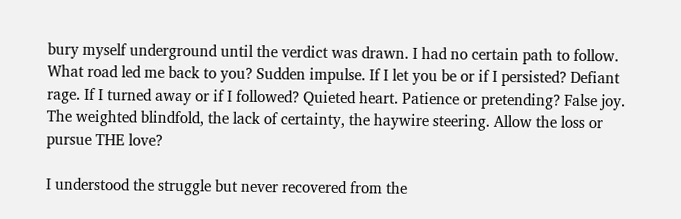bury myself underground until the verdict was drawn. I had no certain path to follow. What road led me back to you? Sudden impulse. If I let you be or if I persisted? Defiant rage. If I turned away or if I followed? Quieted heart. Patience or pretending? False joy. The weighted blindfold, the lack of certainty, the haywire steering. Allow the loss or pursue THE love?

I understood the struggle but never recovered from the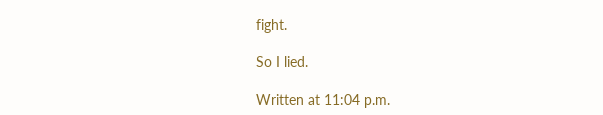fight.

So I lied.

Written at 11:04 p.m.